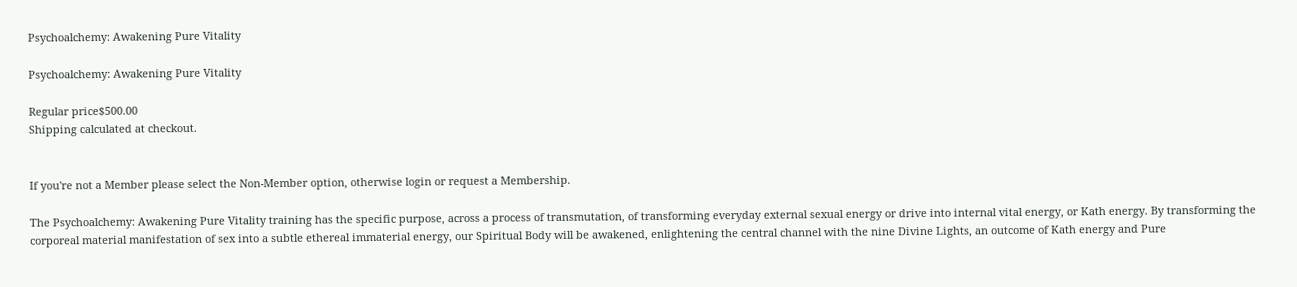Psychoalchemy: Awakening Pure Vitality

Psychoalchemy: Awakening Pure Vitality

Regular price$500.00
Shipping calculated at checkout.


If you're not a Member please select the Non-Member option, otherwise login or request a Membership.

The Psychoalchemy: Awakening Pure Vitality training has the specific purpose, across a process of transmutation, of transforming everyday external sexual energy or drive into internal vital energy, or Kath energy. By transforming the corporeal material manifestation of sex into a subtle ethereal immaterial energy, our Spiritual Body will be awakened, enlightening the central channel with the nine Divine Lights, an outcome of Kath energy and Pure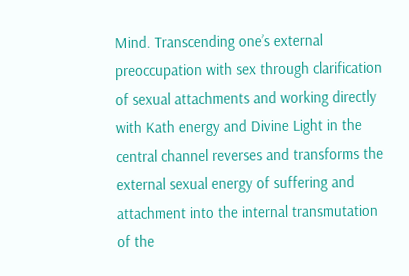Mind. Transcending one’s external preoccupation with sex through clarification of sexual attachments and working directly with Kath energy and Divine Light in the central channel reverses and transforms the external sexual energy of suffering and attachment into the internal transmutation of the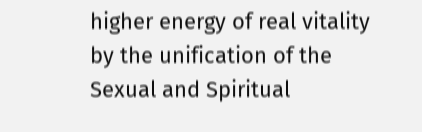higher energy of real vitality by the unification of the Sexual and Spiritual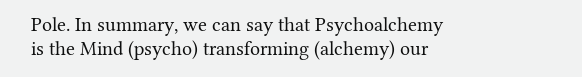Pole. In summary, we can say that Psychoalchemy is the Mind (psycho) transforming (alchemy) our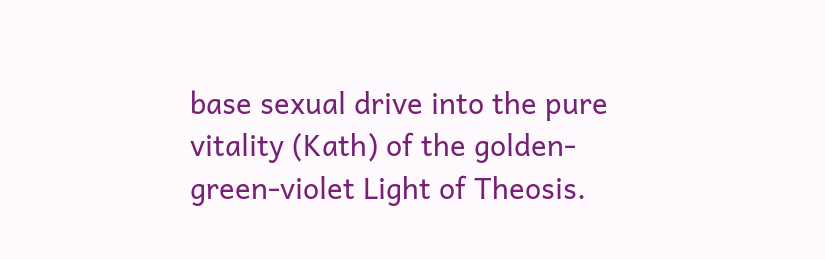base sexual drive into the pure vitality (Kath) of the golden-green-violet Light of Theosis.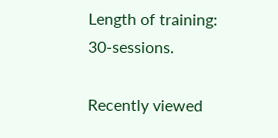Length of training: 30-sessions.

Recently viewed